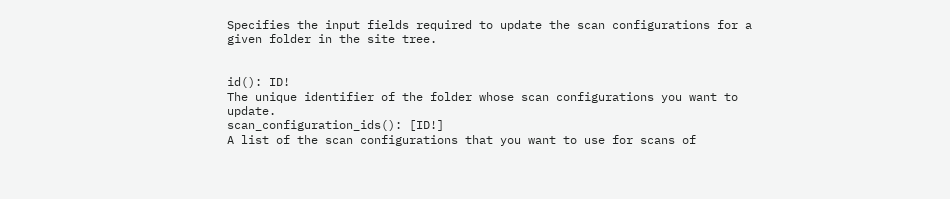Specifies the input fields required to update the scan configurations for a given folder in the site tree.


id(): ID!
The unique identifier of the folder whose scan configurations you want to update.
scan_configuration_ids(): [ID!]
A list of the scan configurations that you want to use for scans of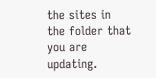the sites in the folder that you are updating.